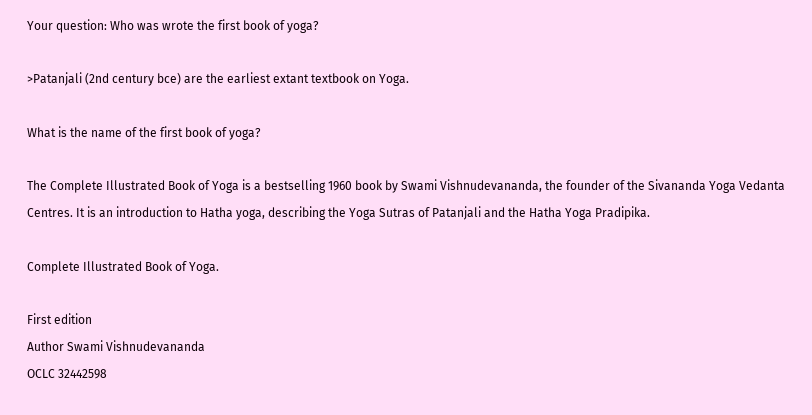Your question: Who was wrote the first book of yoga?

>Patanjali (2nd century bce) are the earliest extant textbook on Yoga.

What is the name of the first book of yoga?

The Complete Illustrated Book of Yoga is a bestselling 1960 book by Swami Vishnudevananda, the founder of the Sivananda Yoga Vedanta Centres. It is an introduction to Hatha yoga, describing the Yoga Sutras of Patanjali and the Hatha Yoga Pradipika.

Complete Illustrated Book of Yoga.

First edition
Author Swami Vishnudevananda
OCLC 32442598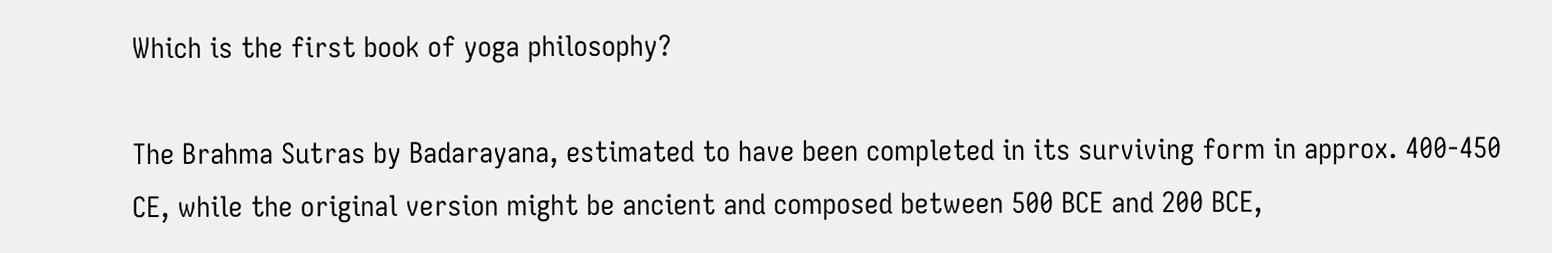Which is the first book of yoga philosophy?

The Brahma Sutras by Badarayana, estimated to have been completed in its surviving form in approx. 400-450 CE, while the original version might be ancient and composed between 500 BCE and 200 BCE,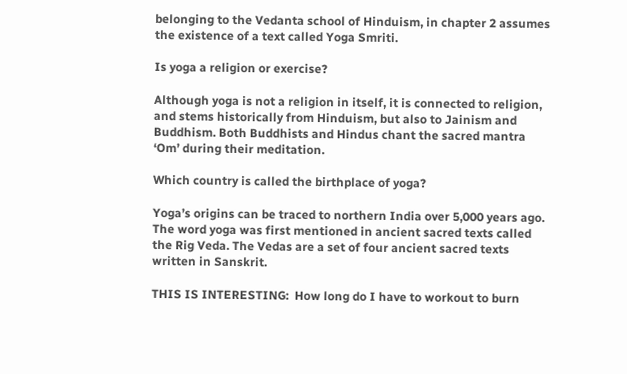belonging to the Vedanta school of Hinduism, in chapter 2 assumes the existence of a text called Yoga Smriti.

Is yoga a religion or exercise?

Although yoga is not a religion in itself, it is connected to religion, and stems historically from Hinduism, but also to Jainism and Buddhism. Both Buddhists and Hindus chant the sacred mantra ‘Om’ during their meditation.

Which country is called the birthplace of yoga?

Yoga’s origins can be traced to northern India over 5,000 years ago. The word yoga was first mentioned in ancient sacred texts called the Rig Veda. The Vedas are a set of four ancient sacred texts written in Sanskrit.

THIS IS INTERESTING:  How long do I have to workout to burn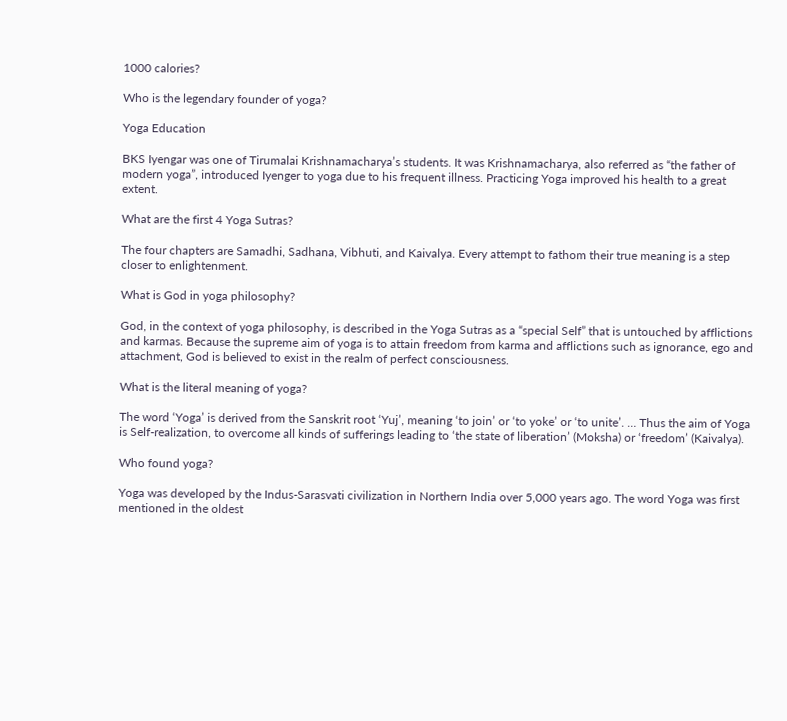1000 calories?

Who is the legendary founder of yoga?

Yoga Education

BKS Iyengar was one of Tirumalai Krishnamacharya’s students. It was Krishnamacharya, also referred as “the father of modern yoga”, introduced Iyenger to yoga due to his frequent illness. Practicing Yoga improved his health to a great extent.

What are the first 4 Yoga Sutras?

The four chapters are Samadhi, Sadhana, Vibhuti, and Kaivalya. Every attempt to fathom their true meaning is a step closer to enlightenment.

What is God in yoga philosophy?

God, in the context of yoga philosophy, is described in the Yoga Sutras as a “special Self” that is untouched by afflictions and karmas. Because the supreme aim of yoga is to attain freedom from karma and afflictions such as ignorance, ego and attachment, God is believed to exist in the realm of perfect consciousness.

What is the literal meaning of yoga?

The word ‘Yoga’ is derived from the Sanskrit root ‘Yuj’, meaning ‘to join’ or ‘to yoke’ or ‘to unite’. … Thus the aim of Yoga is Self-realization, to overcome all kinds of sufferings leading to ‘the state of liberation’ (Moksha) or ‘freedom’ (Kaivalya).

Who found yoga?

Yoga was developed by the Indus-Sarasvati civilization in Northern India over 5,000 years ago. The word Yoga was first mentioned in the oldest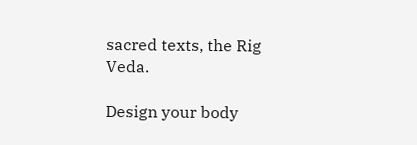sacred texts, the Rig Veda.

Design your body